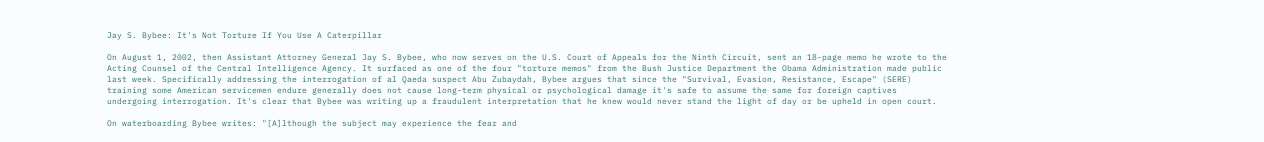Jay S. Bybee: It's Not Torture If You Use A Caterpillar

On August 1, 2002, then Assistant Attorney General Jay S. Bybee, who now serves on the U.S. Court of Appeals for the Ninth Circuit, sent an 18-page memo he wrote to the Acting Counsel of the Central Intelligence Agency. It surfaced as one of the four "torture memos" from the Bush Justice Department the Obama Administration made public last week. Specifically addressing the interrogation of al Qaeda suspect Abu Zubaydah, Bybee argues that since the "Survival, Evasion, Resistance, Escape" (SERE) training some American servicemen endure generally does not cause long-term physical or psychological damage it's safe to assume the same for foreign captives undergoing interrogation. It's clear that Bybee was writing up a fraudulent interpretation that he knew would never stand the light of day or be upheld in open court.

On waterboarding Bybee writes: "[A]lthough the subject may experience the fear and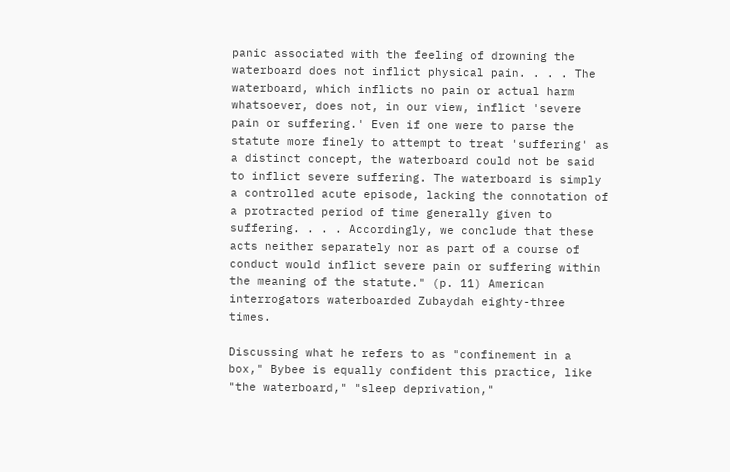panic associated with the feeling of drowning the waterboard does not inflict physical pain. . . . The waterboard, which inflicts no pain or actual harm whatsoever, does not, in our view, inflict 'severe pain or suffering.' Even if one were to parse the statute more finely to attempt to treat 'suffering' as a distinct concept, the waterboard could not be said to inflict severe suffering. The waterboard is simply a controlled acute episode, lacking the connotation of a protracted period of time generally given to suffering. . . . Accordingly, we conclude that these acts neither separately nor as part of a course of conduct would inflict severe pain or suffering within the meaning of the statute." (p. 11) American interrogators waterboarded Zubaydah eighty-three times.

Discussing what he refers to as "confinement in a box," Bybee is equally confident this practice, like "the waterboard," "sleep deprivation,"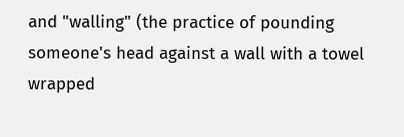and "walling" (the practice of pounding someone's head against a wall with a towel wrapped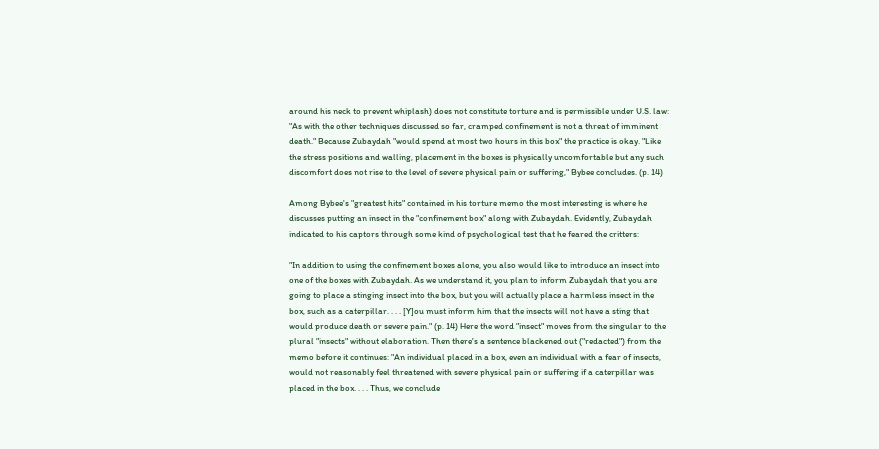around his neck to prevent whiplash) does not constitute torture and is permissible under U.S. law: "As with the other techniques discussed so far, cramped confinement is not a threat of imminent death." Because Zubaydah "would spend at most two hours in this box" the practice is okay. "Like the stress positions and walling, placement in the boxes is physically uncomfortable but any such discomfort does not rise to the level of severe physical pain or suffering," Bybee concludes. (p. 14)

Among Bybee's "greatest hits" contained in his torture memo the most interesting is where he discusses putting an insect in the "confinement box" along with Zubaydah. Evidently, Zubaydah indicated to his captors through some kind of psychological test that he feared the critters:

"In addition to using the confinement boxes alone, you also would like to introduce an insect into one of the boxes with Zubaydah. As we understand it, you plan to inform Zubaydah that you are going to place a stinging insect into the box, but you will actually place a harmless insect in the box, such as a caterpillar. . . . [Y]ou must inform him that the insects will not have a sting that would produce death or severe pain." (p. 14) Here the word "insect" moves from the singular to the plural "insects" without elaboration. Then there's a sentence blackened out ("redacted") from the memo before it continues: "An individual placed in a box, even an individual with a fear of insects, would not reasonably feel threatened with severe physical pain or suffering if a caterpillar was placed in the box. . . . Thus, we conclude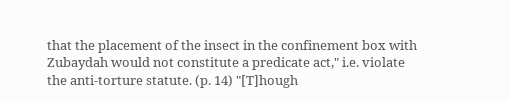that the placement of the insect in the confinement box with Zubaydah would not constitute a predicate act," i.e. violate the anti-torture statute. (p. 14) "[T]hough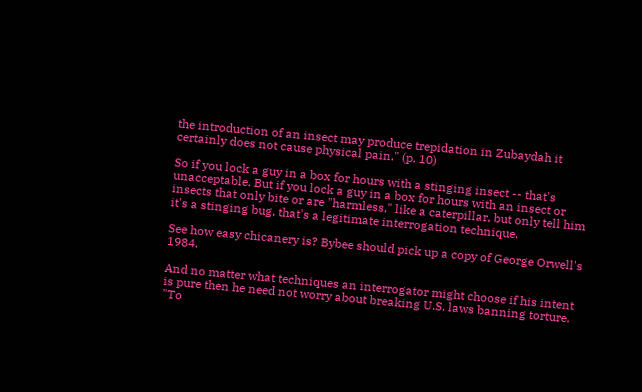the introduction of an insect may produce trepidation in Zubaydah it certainly does not cause physical pain." (p. 10)

So if you lock a guy in a box for hours with a stinging insect -- that's unacceptable. But if you lock a guy in a box for hours with an insect or insects that only bite or are "harmless," like a caterpillar, but only tell him it's a stinging bug, that's a legitimate interrogation technique.

See how easy chicanery is? Bybee should pick up a copy of George Orwell's 1984.

And no matter what techniques an interrogator might choose if his intent is pure then he need not worry about breaking U.S. laws banning torture. "To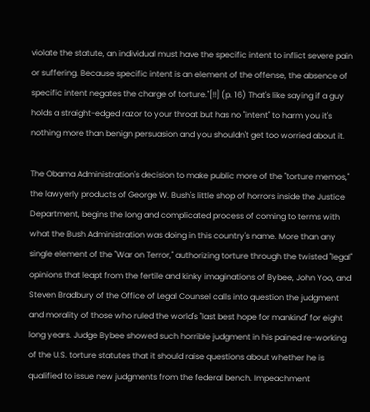violate the statute, an individual must have the specific intent to inflict severe pain or suffering. Because specific intent is an element of the offense, the absence of specific intent negates the charge of torture."[!!] (p. 16) That's like saying if a guy holds a straight-edged razor to your throat but has no "intent" to harm you it's nothing more than benign persuasion and you shouldn't get too worried about it.

The Obama Administration's decision to make public more of the "torture memos," the lawyerly products of George W. Bush's little shop of horrors inside the Justice Department, begins the long and complicated process of coming to terms with what the Bush Administration was doing in this country's name. More than any single element of the "War on Terror," authorizing torture through the twisted "legal" opinions that leapt from the fertile and kinky imaginations of Bybee, John Yoo, and Steven Bradbury of the Office of Legal Counsel calls into question the judgment and morality of those who ruled the world's "last best hope for mankind" for eight long years. Judge Bybee showed such horrible judgment in his pained re-working of the U.S. torture statutes that it should raise questions about whether he is qualified to issue new judgments from the federal bench. Impeachment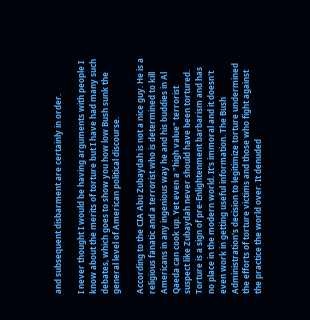and subsequent disbarment are certainly in order.

I never thought I would be having arguments with people I know about the merits of torture but I have had many such debates, which goes to show you how low Bush sunk the general level of American political discourse.

According to the CIA Abu Zubaydah is not a nice guy. He is a religious fanatic and a terrorist who is determined to kill Americans in any ingenious way he and his buddies in Al Qaeda can cook up. Yet even a "high value" terrorist suspect like Zubaydah never should have been tortured. Torture is a sign of pre-Enlightenment barbarism and has no place in the modern world. It's immoral and it doesn't even work in getting useful information. The Bush Administration's decision to legitimize torture undermined the efforts of torture victims and those who fight against the practice the world over. It denuded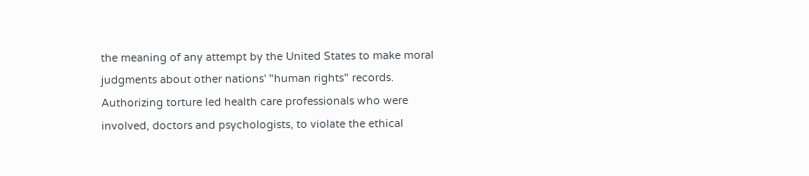the meaning of any attempt by the United States to make moral judgments about other nations' "human rights" records. Authorizing torture led health care professionals who were involved, doctors and psychologists, to violate the ethical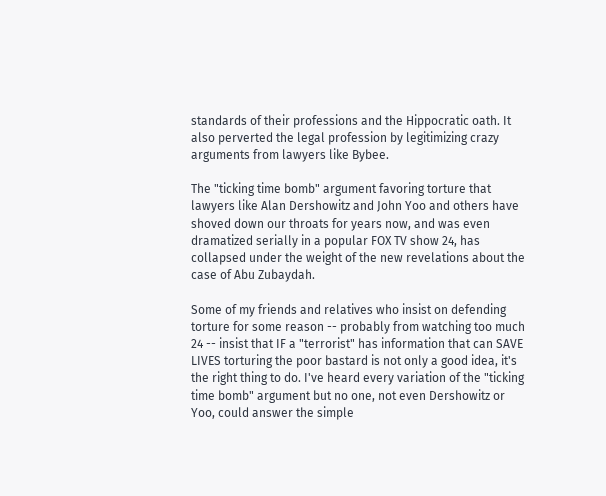standards of their professions and the Hippocratic oath. It also perverted the legal profession by legitimizing crazy arguments from lawyers like Bybee.

The "ticking time bomb" argument favoring torture that lawyers like Alan Dershowitz and John Yoo and others have shoved down our throats for years now, and was even dramatized serially in a popular FOX TV show 24, has collapsed under the weight of the new revelations about the case of Abu Zubaydah.

Some of my friends and relatives who insist on defending torture for some reason -- probably from watching too much 24 -- insist that IF a "terrorist" has information that can SAVE LIVES torturing the poor bastard is not only a good idea, it's the right thing to do. I've heard every variation of the "ticking time bomb" argument but no one, not even Dershowitz or Yoo, could answer the simple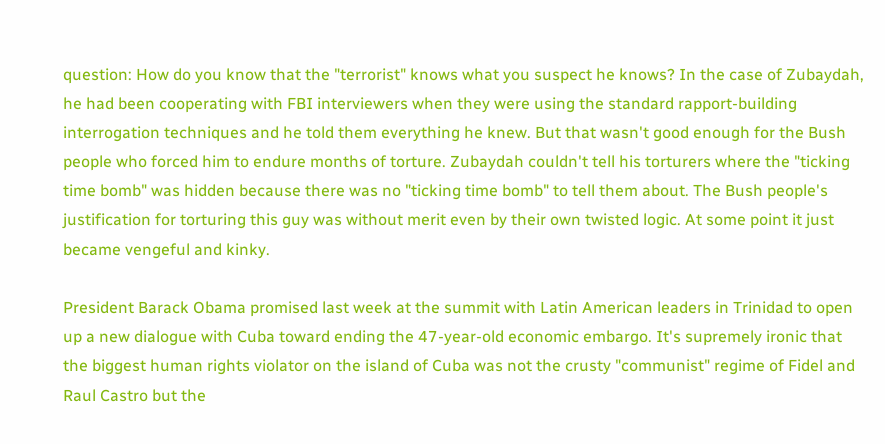question: How do you know that the "terrorist" knows what you suspect he knows? In the case of Zubaydah, he had been cooperating with FBI interviewers when they were using the standard rapport-building interrogation techniques and he told them everything he knew. But that wasn't good enough for the Bush people who forced him to endure months of torture. Zubaydah couldn't tell his torturers where the "ticking time bomb" was hidden because there was no "ticking time bomb" to tell them about. The Bush people's justification for torturing this guy was without merit even by their own twisted logic. At some point it just became vengeful and kinky.

President Barack Obama promised last week at the summit with Latin American leaders in Trinidad to open up a new dialogue with Cuba toward ending the 47-year-old economic embargo. It's supremely ironic that the biggest human rights violator on the island of Cuba was not the crusty "communist" regime of Fidel and Raul Castro but the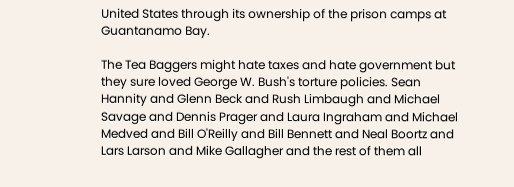United States through its ownership of the prison camps at Guantanamo Bay.

The Tea Baggers might hate taxes and hate government but they sure loved George W. Bush's torture policies. Sean Hannity and Glenn Beck and Rush Limbaugh and Michael Savage and Dennis Prager and Laura Ingraham and Michael Medved and Bill O'Reilly and Bill Bennett and Neal Boortz and Lars Larson and Mike Gallagher and the rest of them all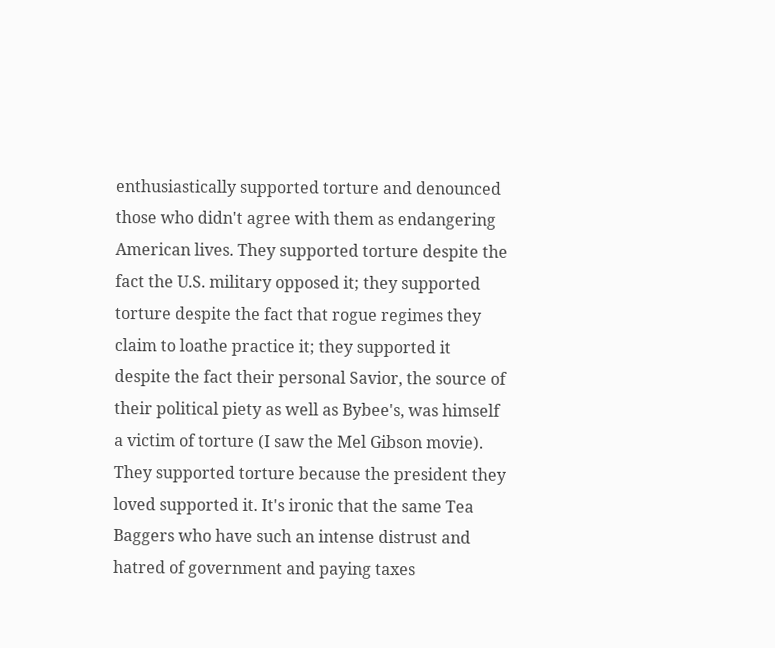enthusiastically supported torture and denounced those who didn't agree with them as endangering American lives. They supported torture despite the fact the U.S. military opposed it; they supported torture despite the fact that rogue regimes they claim to loathe practice it; they supported it despite the fact their personal Savior, the source of their political piety as well as Bybee's, was himself a victim of torture (I saw the Mel Gibson movie). They supported torture because the president they loved supported it. It's ironic that the same Tea Baggers who have such an intense distrust and hatred of government and paying taxes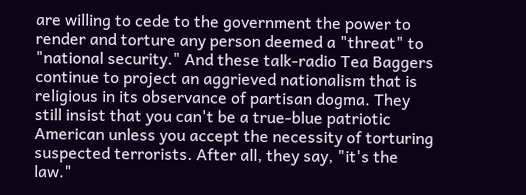are willing to cede to the government the power to render and torture any person deemed a "threat" to "national security." And these talk-radio Tea Baggers continue to project an aggrieved nationalism that is religious in its observance of partisan dogma. They still insist that you can't be a true-blue patriotic American unless you accept the necessity of torturing suspected terrorists. After all, they say, "it's the law."